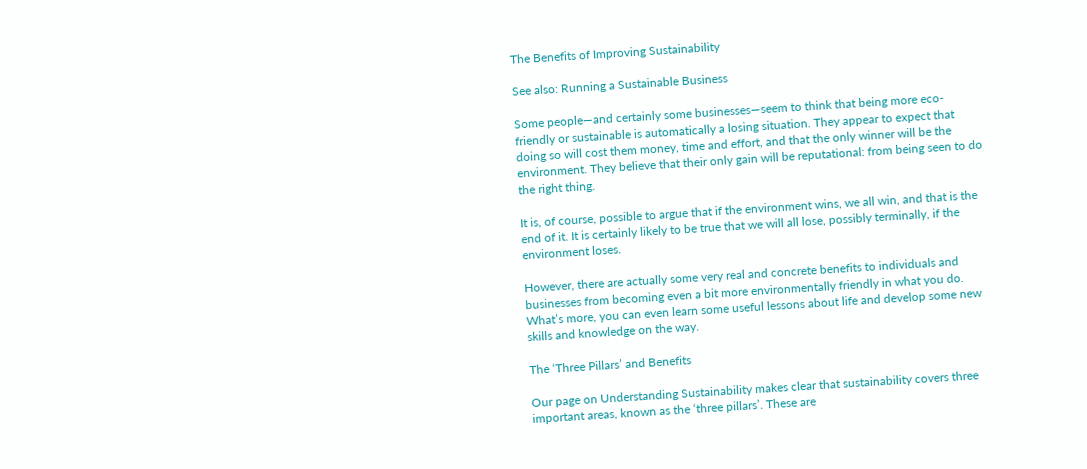The Benefits of Improving Sustainability

See also: Running a Sustainable Business

Some people—and certainly some businesses—seem to think that being more eco-friendly or sustainable is automatically a losing situation. They appear to expect that doing so will cost them money, time and effort, and that the only winner will be the environment. They believe that their only gain will be reputational: from being seen to do the right thing.

It is, of course, possible to argue that if the environment wins, we all win, and that is the end of it. It is certainly likely to be true that we will all lose, possibly terminally, if the environment loses.

However, there are actually some very real and concrete benefits to individuals and businesses from becoming even a bit more environmentally friendly in what you do. What’s more, you can even learn some useful lessons about life and develop some new skills and knowledge on the way.

The ‘Three Pillars’ and Benefits

Our page on Understanding Sustainability makes clear that sustainability covers three important areas, known as the ‘three pillars’. These are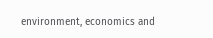environment, economics and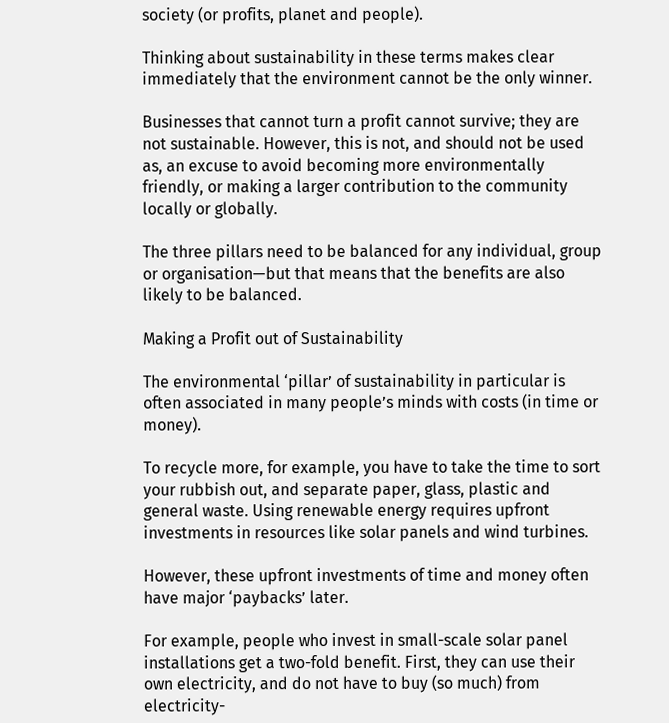society (or profits, planet and people).

Thinking about sustainability in these terms makes clear immediately that the environment cannot be the only winner.

Businesses that cannot turn a profit cannot survive; they are not sustainable. However, this is not, and should not be used as, an excuse to avoid becoming more environmentally friendly, or making a larger contribution to the community locally or globally.

The three pillars need to be balanced for any individual, group or organisation—but that means that the benefits are also likely to be balanced.

Making a Profit out of Sustainability

The environmental ‘pillar’ of sustainability in particular is often associated in many people’s minds with costs (in time or money).

To recycle more, for example, you have to take the time to sort your rubbish out, and separate paper, glass, plastic and general waste. Using renewable energy requires upfront investments in resources like solar panels and wind turbines.

However, these upfront investments of time and money often have major ‘paybacks’ later.

For example, people who invest in small-scale solar panel installations get a two-fold benefit. First, they can use their own electricity, and do not have to buy (so much) from electricity-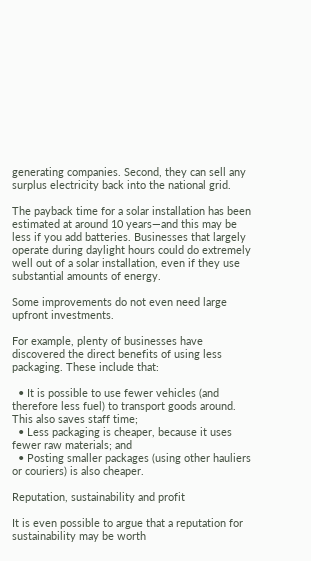generating companies. Second, they can sell any surplus electricity back into the national grid.

The payback time for a solar installation has been estimated at around 10 years—and this may be less if you add batteries. Businesses that largely operate during daylight hours could do extremely well out of a solar installation, even if they use substantial amounts of energy.

Some improvements do not even need large upfront investments.

For example, plenty of businesses have discovered the direct benefits of using less packaging. These include that:

  • It is possible to use fewer vehicles (and therefore less fuel) to transport goods around. This also saves staff time;
  • Less packaging is cheaper, because it uses fewer raw materials; and
  • Posting smaller packages (using other hauliers or couriers) is also cheaper.

Reputation, sustainability and profit

It is even possible to argue that a reputation for sustainability may be worth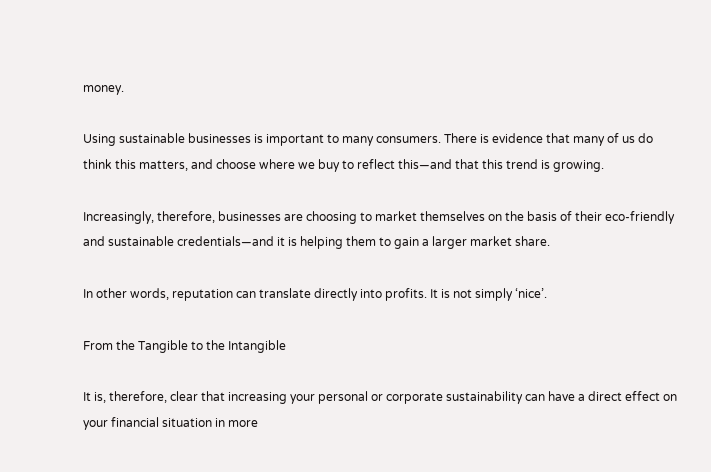money.

Using sustainable businesses is important to many consumers. There is evidence that many of us do think this matters, and choose where we buy to reflect this—and that this trend is growing.

Increasingly, therefore, businesses are choosing to market themselves on the basis of their eco-friendly and sustainable credentials—and it is helping them to gain a larger market share.

In other words, reputation can translate directly into profits. It is not simply ‘nice’.

From the Tangible to the Intangible

It is, therefore, clear that increasing your personal or corporate sustainability can have a direct effect on your financial situation in more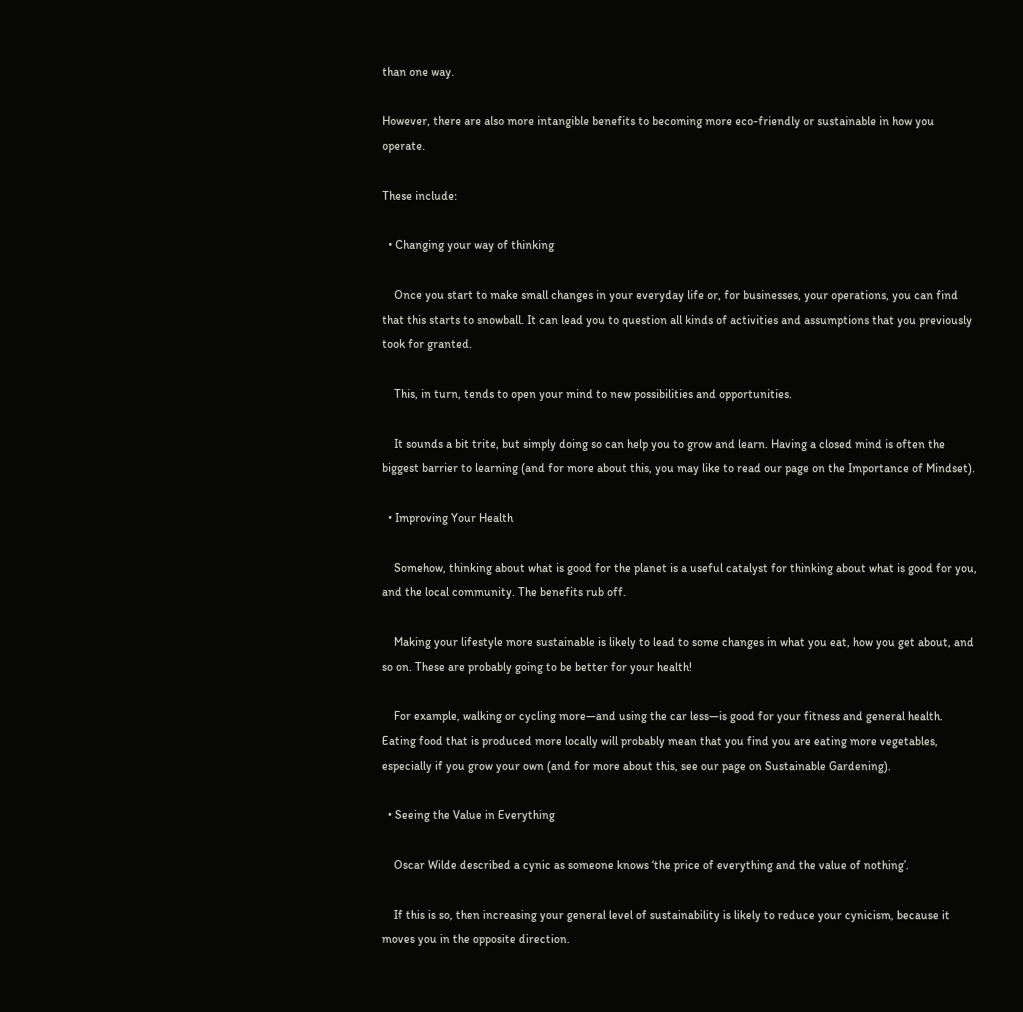than one way.

However, there are also more intangible benefits to becoming more eco-friendly or sustainable in how you operate.

These include:

  • Changing your way of thinking

    Once you start to make small changes in your everyday life or, for businesses, your operations, you can find that this starts to snowball. It can lead you to question all kinds of activities and assumptions that you previously took for granted.

    This, in turn, tends to open your mind to new possibilities and opportunities.

    It sounds a bit trite, but simply doing so can help you to grow and learn. Having a closed mind is often the biggest barrier to learning (and for more about this, you may like to read our page on the Importance of Mindset).

  • Improving Your Health

    Somehow, thinking about what is good for the planet is a useful catalyst for thinking about what is good for you, and the local community. The benefits rub off.

    Making your lifestyle more sustainable is likely to lead to some changes in what you eat, how you get about, and so on. These are probably going to be better for your health!

    For example, walking or cycling more—and using the car less—is good for your fitness and general health. Eating food that is produced more locally will probably mean that you find you are eating more vegetables, especially if you grow your own (and for more about this, see our page on Sustainable Gardening).

  • Seeing the Value in Everything

    Oscar Wilde described a cynic as someone knows ‘the price of everything and the value of nothing’.

    If this is so, then increasing your general level of sustainability is likely to reduce your cynicism, because it moves you in the opposite direction.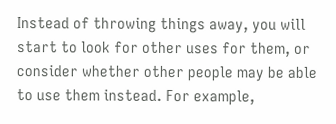Instead of throwing things away, you will start to look for other uses for them, or consider whether other people may be able to use them instead. For example,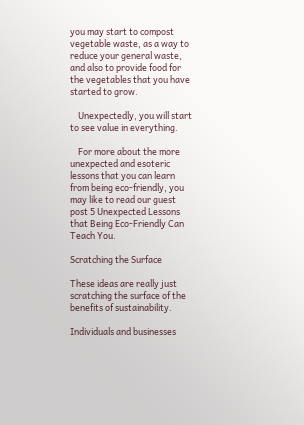you may start to compost vegetable waste, as a way to reduce your general waste, and also to provide food for the vegetables that you have started to grow.

    Unexpectedly, you will start to see value in everything.

    For more about the more unexpected and esoteric lessons that you can learn from being eco-friendly, you may like to read our guest post 5 Unexpected Lessons that Being Eco-Friendly Can Teach You.

Scratching the Surface

These ideas are really just scratching the surface of the benefits of sustainability.

Individuals and businesses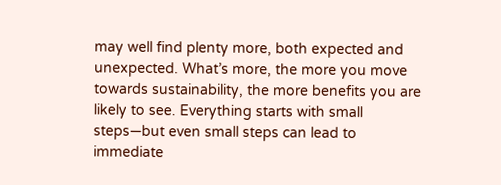may well find plenty more, both expected and unexpected. What’s more, the more you move towards sustainability, the more benefits you are likely to see. Everything starts with small steps—but even small steps can lead to immediate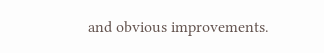and obvious improvements.